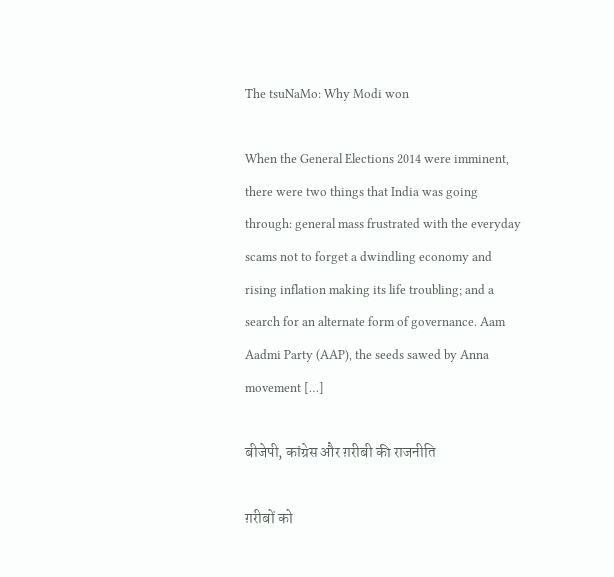The tsuNaMo: Why Modi won

When the General Elections 2014 were imminent, there were two things that India was going through: general mass frustrated with the everyday scams not to forget a dwindling economy and rising inflation making its life troubling; and a search for an alternate form of governance. Aam Aadmi Party (AAP), the seeds sawed by Anna movement […]

बीजेपी, कांग्रेस और ग़रीबी की राजनीति

ग़रीबों को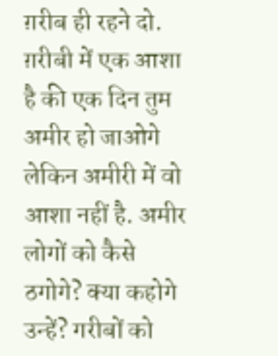ग़रीब ही रहने दो. ग़रीबी में एक आशा है की एक दिन तुम अमीर हो जाओगे लेकिन अमीरी में वो आशा नहीं है. अमीर लोगों को कैसे ठगोगे? क्या कहोगे उन्हें? गरीबों को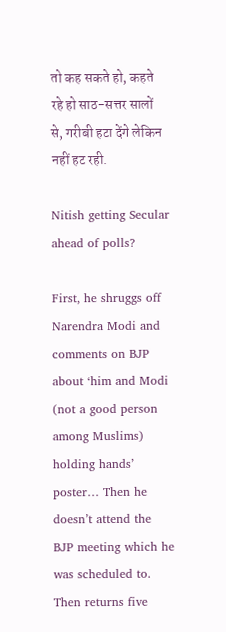तो कह सकते हो, कहते रहे हो साठ-सत्तर सालों से, गरीबी हटा देंगे लेकिन नहीं हट रही.

Nitish getting Secular ahead of polls?

First, he shruggs off Narendra Modi and comments on BJP about ‘him and Modi (not a good person among Muslims) holding hands’ poster… Then he doesn’t attend the BJP meeting which he was scheduled to. Then returns five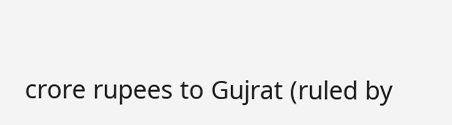crore rupees to Gujrat (ruled by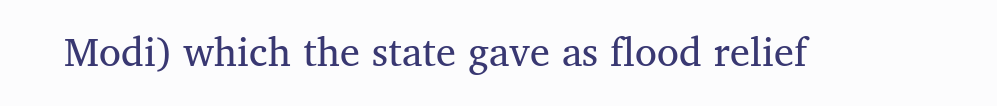Modi) which the state gave as flood relief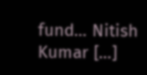fund… Nitish Kumar […]